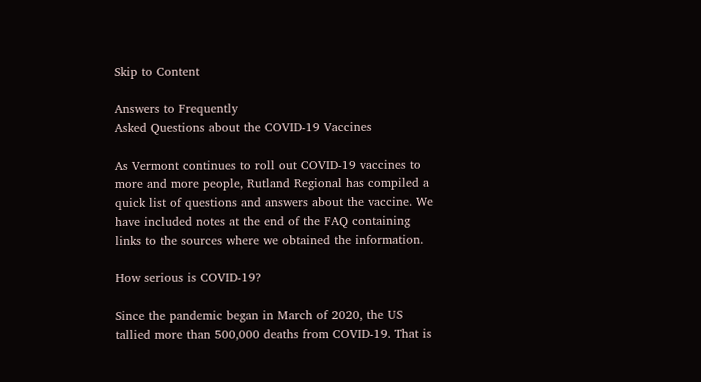Skip to Content

Answers to Frequently
Asked Questions about the COVID-19 Vaccines

As Vermont continues to roll out COVID-19 vaccines to more and more people, Rutland Regional has compiled a quick list of questions and answers about the vaccine. We have included notes at the end of the FAQ containing links to the sources where we obtained the information.

How serious is COVID-19?

Since the pandemic began in March of 2020, the US tallied more than 500,000 deaths from COVID-19. That is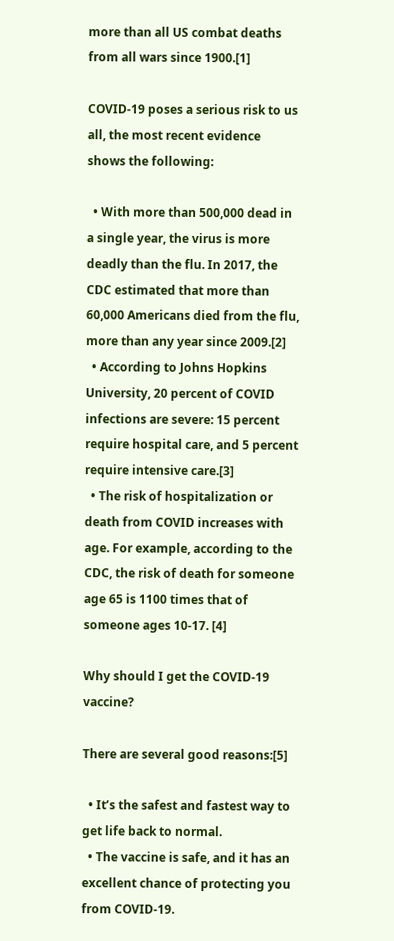more than all US combat deaths from all wars since 1900.[1]

COVID-19 poses a serious risk to us all, the most recent evidence shows the following:

  • With more than 500,000 dead in a single year, the virus is more deadly than the flu. In 2017, the CDC estimated that more than 60,000 Americans died from the flu, more than any year since 2009.[2]
  • According to Johns Hopkins University, 20 percent of COVID infections are severe: 15 percent require hospital care, and 5 percent require intensive care.[3]
  • The risk of hospitalization or death from COVID increases with age. For example, according to the CDC, the risk of death for someone age 65 is 1100 times that of someone ages 10-17. [4]

Why should I get the COVID-19 vaccine?

There are several good reasons:[5]

  • It’s the safest and fastest way to get life back to normal.
  • The vaccine is safe, and it has an excellent chance of protecting you from COVID-19.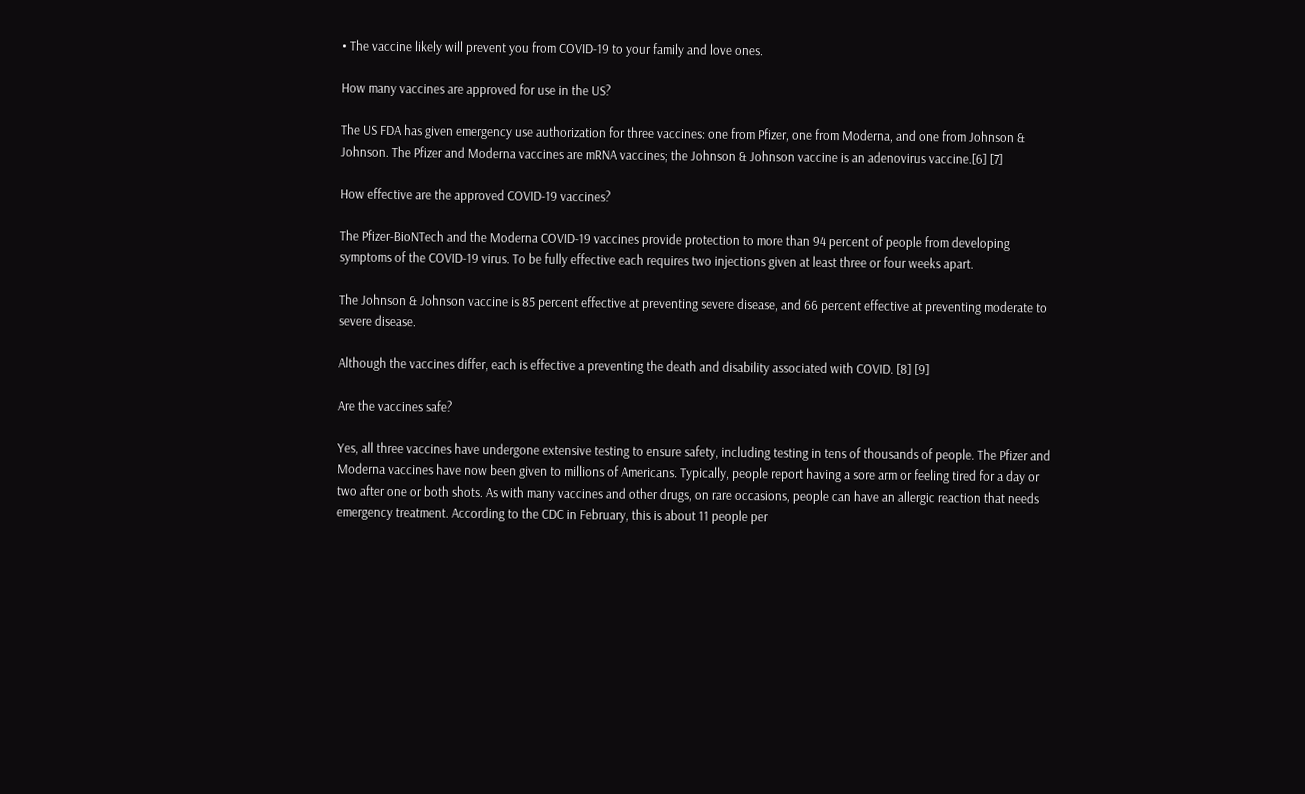• The vaccine likely will prevent you from COVID-19 to your family and love ones.

How many vaccines are approved for use in the US?

The US FDA has given emergency use authorization for three vaccines: one from Pfizer, one from Moderna, and one from Johnson & Johnson. The Pfizer and Moderna vaccines are mRNA vaccines; the Johnson & Johnson vaccine is an adenovirus vaccine.[6] [7]

How effective are the approved COVID-19 vaccines?

The Pfizer-BioNTech and the Moderna COVID-19 vaccines provide protection to more than 94 percent of people from developing symptoms of the COVID-19 virus. To be fully effective each requires two injections given at least three or four weeks apart.

The Johnson & Johnson vaccine is 85 percent effective at preventing severe disease, and 66 percent effective at preventing moderate to severe disease.

Although the vaccines differ, each is effective a preventing the death and disability associated with COVID. [8] [9]

Are the vaccines safe?

Yes, all three vaccines have undergone extensive testing to ensure safety, including testing in tens of thousands of people. The Pfizer and Moderna vaccines have now been given to millions of Americans. Typically, people report having a sore arm or feeling tired for a day or two after one or both shots. As with many vaccines and other drugs, on rare occasions, people can have an allergic reaction that needs emergency treatment. According to the CDC in February, this is about 11 people per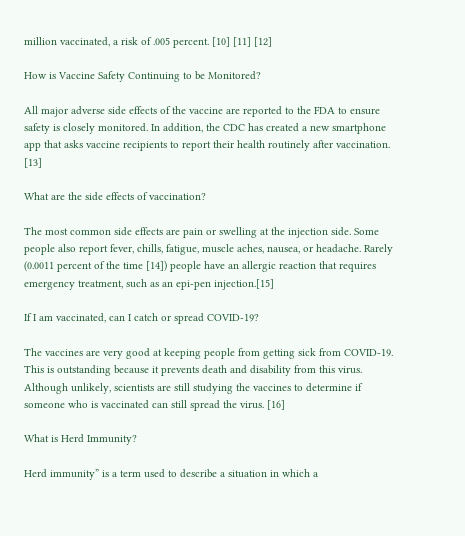million vaccinated, a risk of .005 percent. [10] [11] [12]

How is Vaccine Safety Continuing to be Monitored?

All major adverse side effects of the vaccine are reported to the FDA to ensure safety is closely monitored. In addition, the CDC has created a new smartphone app that asks vaccine recipients to report their health routinely after vaccination. [13]

What are the side effects of vaccination?

The most common side effects are pain or swelling at the injection side. Some people also report fever, chills, fatigue, muscle aches, nausea, or headache. Rarely (0.0011 percent of the time [14]) people have an allergic reaction that requires emergency treatment, such as an epi-pen injection.[15]

If I am vaccinated, can I catch or spread COVID-19?

The vaccines are very good at keeping people from getting sick from COVID-19. This is outstanding because it prevents death and disability from this virus. Although unlikely, scientists are still studying the vaccines to determine if someone who is vaccinated can still spread the virus. [16]

What is Herd Immunity?

Herd immunity” is a term used to describe a situation in which a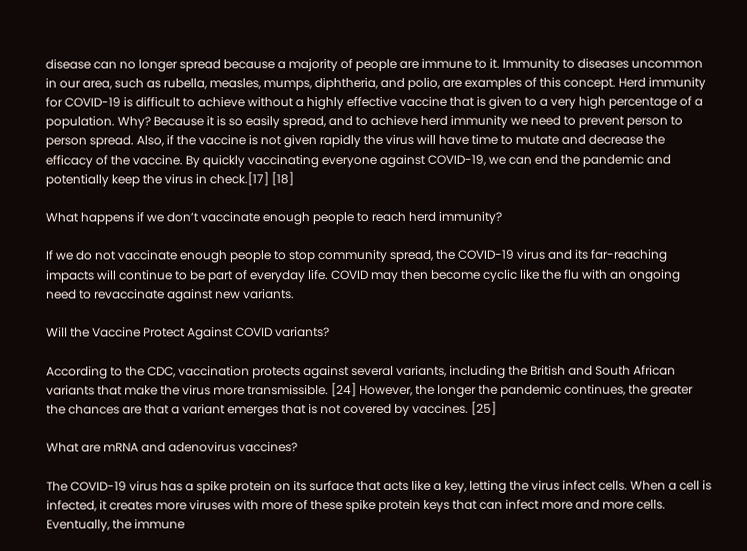disease can no longer spread because a majority of people are immune to it. Immunity to diseases uncommon in our area, such as rubella, measles, mumps, diphtheria, and polio, are examples of this concept. Herd immunity for COVID-19 is difficult to achieve without a highly effective vaccine that is given to a very high percentage of a population. Why? Because it is so easily spread, and to achieve herd immunity we need to prevent person to person spread. Also, if the vaccine is not given rapidly the virus will have time to mutate and decrease the efficacy of the vaccine. By quickly vaccinating everyone against COVID-19, we can end the pandemic and potentially keep the virus in check.[17] [18]

What happens if we don’t vaccinate enough people to reach herd immunity?

If we do not vaccinate enough people to stop community spread, the COVID-19 virus and its far-reaching impacts will continue to be part of everyday life. COVID may then become cyclic like the flu with an ongoing need to revaccinate against new variants.

Will the Vaccine Protect Against COVID variants?

According to the CDC, vaccination protects against several variants, including the British and South African variants that make the virus more transmissible. [24] However, the longer the pandemic continues, the greater the chances are that a variant emerges that is not covered by vaccines. [25]

What are mRNA and adenovirus vaccines?

The COVID-19 virus has a spike protein on its surface that acts like a key, letting the virus infect cells. When a cell is infected, it creates more viruses with more of these spike protein keys that can infect more and more cells. Eventually, the immune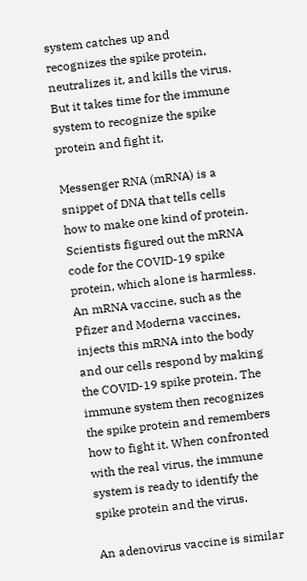system catches up and recognizes the spike protein, neutralizes it, and kills the virus. But it takes time for the immune system to recognize the spike protein and fight it.

Messenger RNA (mRNA) is a snippet of DNA that tells cells how to make one kind of protein. Scientists figured out the mRNA code for the COVID-19 spike protein, which alone is harmless. An mRNA vaccine, such as the Pfizer and Moderna vaccines, injects this mRNA into the body and our cells respond by making the COVID-19 spike protein. The immune system then recognizes the spike protein and remembers how to fight it. When confronted with the real virus, the immune system is ready to identify the spike protein and the virus.

An adenovirus vaccine is similar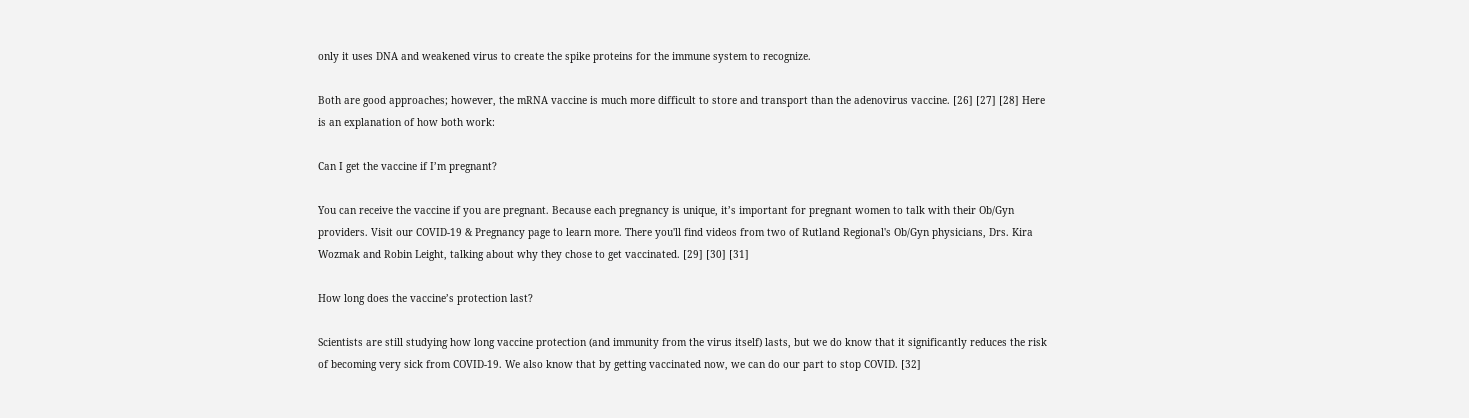only it uses DNA and weakened virus to create the spike proteins for the immune system to recognize.

Both are good approaches; however, the mRNA vaccine is much more difficult to store and transport than the adenovirus vaccine. [26] [27] [28] Here is an explanation of how both work:

Can I get the vaccine if I’m pregnant?

You can receive the vaccine if you are pregnant. Because each pregnancy is unique, it’s important for pregnant women to talk with their Ob/Gyn providers. Visit our COVID-19 & Pregnancy page to learn more. There you'll find videos from two of Rutland Regional's Ob/Gyn physicians, Drs. Kira Wozmak and Robin Leight, talking about why they chose to get vaccinated. [29] [30] [31]

How long does the vaccine’s protection last?

Scientists are still studying how long vaccine protection (and immunity from the virus itself) lasts, but we do know that it significantly reduces the risk of becoming very sick from COVID-19. We also know that by getting vaccinated now, we can do our part to stop COVID. [32]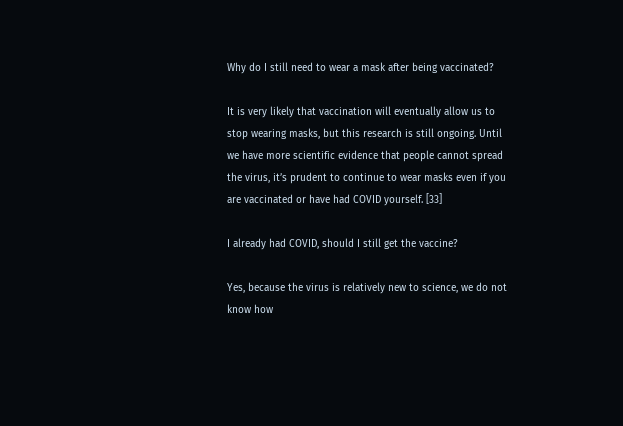Why do I still need to wear a mask after being vaccinated?

It is very likely that vaccination will eventually allow us to stop wearing masks, but this research is still ongoing. Until we have more scientific evidence that people cannot spread the virus, it’s prudent to continue to wear masks even if you are vaccinated or have had COVID yourself. [33]

I already had COVID, should I still get the vaccine?

Yes, because the virus is relatively new to science, we do not know how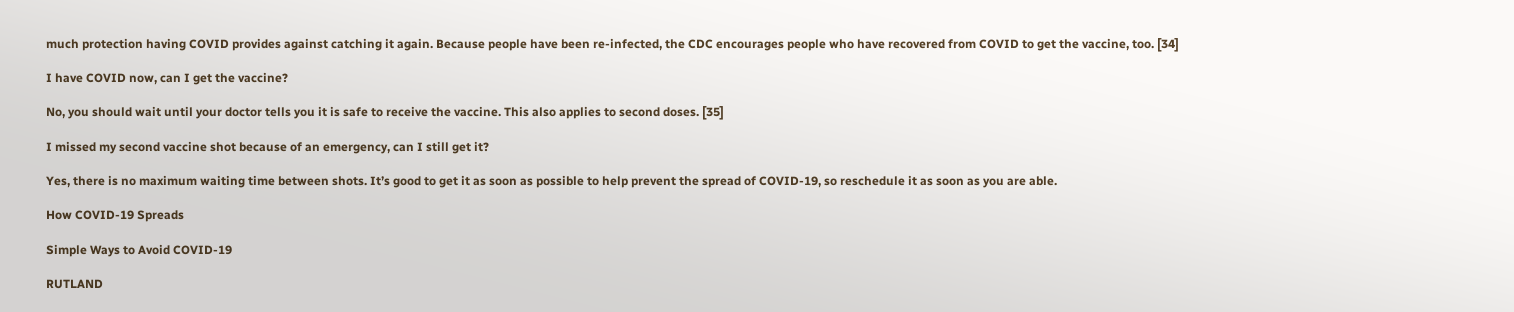much protection having COVID provides against catching it again. Because people have been re-infected, the CDC encourages people who have recovered from COVID to get the vaccine, too. [34]

I have COVID now, can I get the vaccine?

No, you should wait until your doctor tells you it is safe to receive the vaccine. This also applies to second doses. [35]

I missed my second vaccine shot because of an emergency, can I still get it?

Yes, there is no maximum waiting time between shots. It’s good to get it as soon as possible to help prevent the spread of COVID-19, so reschedule it as soon as you are able.

How COVID-19 Spreads

Simple Ways to Avoid COVID-19

RUTLAND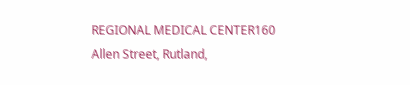REGIONAL MEDICAL CENTER160 Allen Street, Rutland,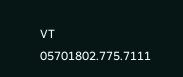VT 05701802.775.7111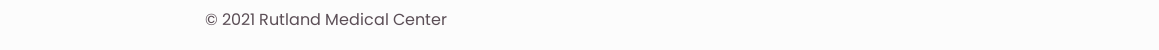© 2021 Rutland Medical Center